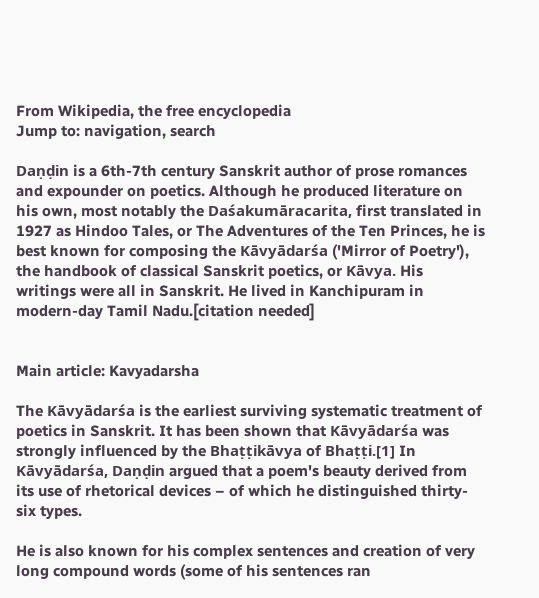From Wikipedia, the free encyclopedia
Jump to: navigation, search

Daṇḍin is a 6th-7th century Sanskrit author of prose romances and expounder on poetics. Although he produced literature on his own, most notably the Daśakumāracarita, first translated in 1927 as Hindoo Tales, or The Adventures of the Ten Princes, he is best known for composing the Kāvyādarśa ('Mirror of Poetry'), the handbook of classical Sanskrit poetics, or Kāvya. His writings were all in Sanskrit. He lived in Kanchipuram in modern-day Tamil Nadu.[citation needed]


Main article: Kavyadarsha

The Kāvyādarśa is the earliest surviving systematic treatment of poetics in Sanskrit. It has been shown that Kāvyādarśa was strongly influenced by the Bhaṭṭikāvya of Bhaṭṭi.[1] In Kāvyādarśa, Daṇḍin argued that a poem's beauty derived from its use of rhetorical devices – of which he distinguished thirty-six types.

He is also known for his complex sentences and creation of very long compound words (some of his sentences ran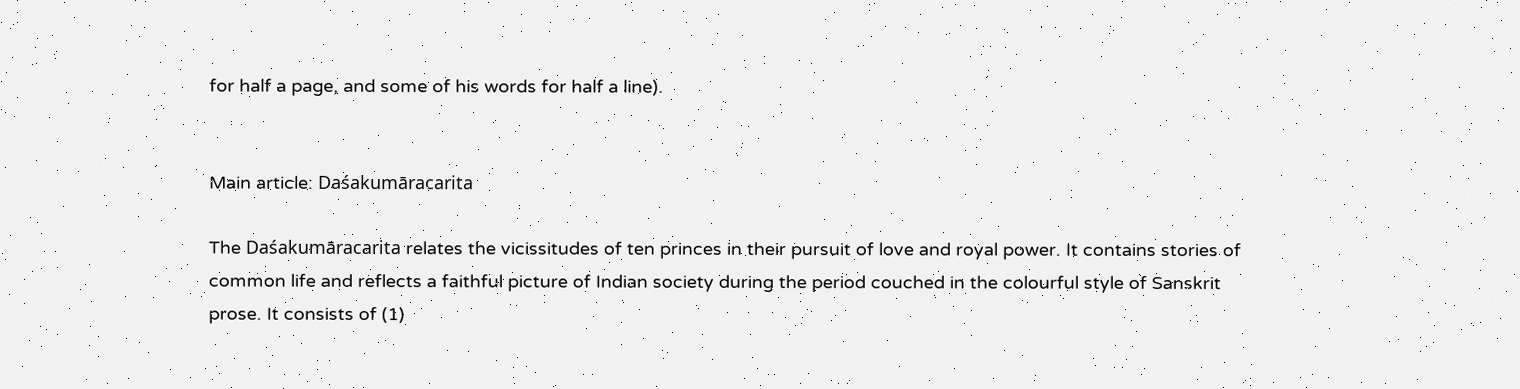for half a page, and some of his words for half a line).


Main article: Daśakumāracarita

The Daśakumāracarita relates the vicissitudes of ten princes in their pursuit of love and royal power. It contains stories of common life and reflects a faithful picture of Indian society during the period couched in the colourful style of Sanskrit prose. It consists of (1)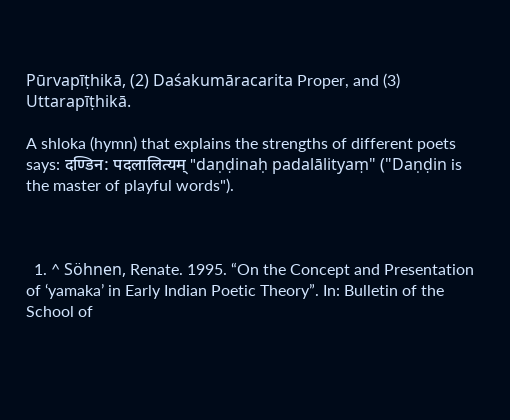Pūrvapīṭhikā, (2) Daśakumāracarita Proper, and (3) Uttarapīṭhikā.

A shloka (hymn) that explains the strengths of different poets says: दण्डिन: पदलालित्यम् "daṇḍinaḥ padalālityaṃ" ("Daṇḍin is the master of playful words").



  1. ^ Söhnen, Renate. 1995. “On the Concept and Presentation of ‘yamaka’ in Early Indian Poetic Theory”. In: Bulletin of the School of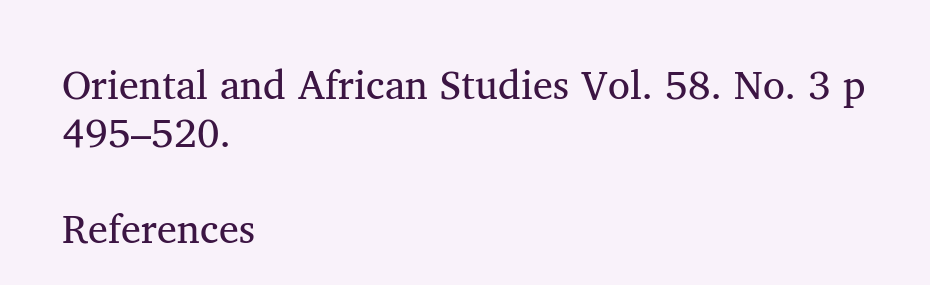Oriental and African Studies Vol. 58. No. 3 p 495–520.

References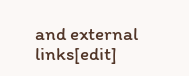and external links[edit]